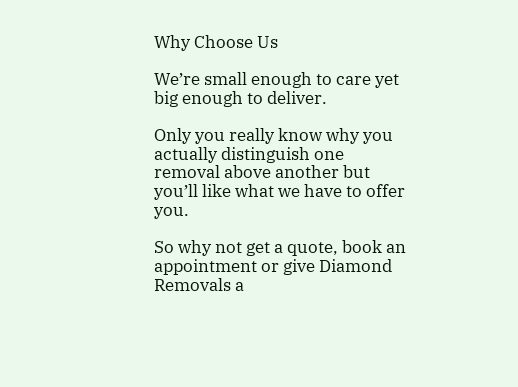Why Choose Us

We’re small enough to care yet big enough to deliver.

Only you really know why you actually distinguish one removal above another but you’ll like what we have to offer you.

So why not get a quote, book an appointment or give Diamond Removals a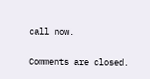call now.

Comments are closed.